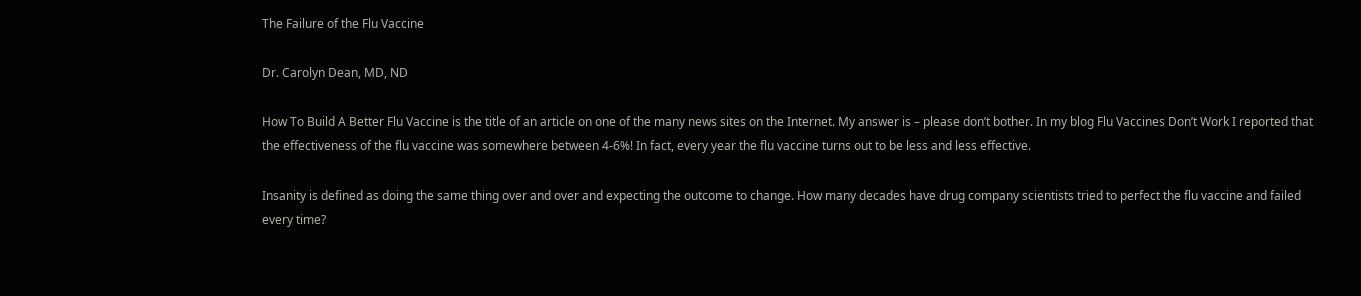The Failure of the Flu Vaccine

Dr. Carolyn Dean, MD, ND

How To Build A Better Flu Vaccine is the title of an article on one of the many news sites on the Internet. My answer is – please don’t bother. In my blog Flu Vaccines Don’t Work I reported that the effectiveness of the flu vaccine was somewhere between 4-6%! In fact, every year the flu vaccine turns out to be less and less effective.

Insanity is defined as doing the same thing over and over and expecting the outcome to change. How many decades have drug company scientists tried to perfect the flu vaccine and failed every time?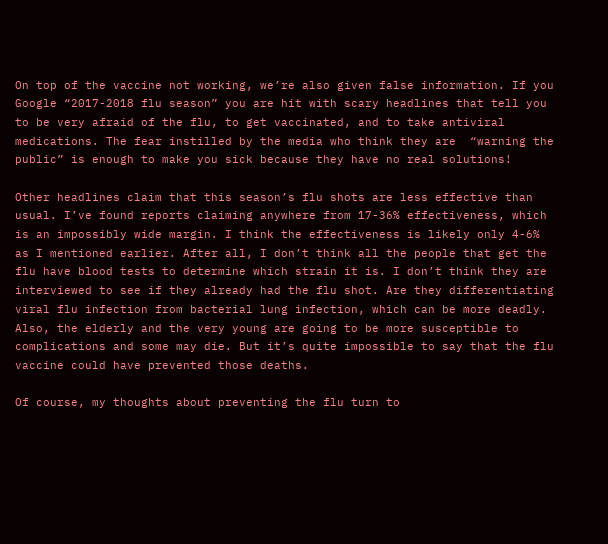On top of the vaccine not working, we’re also given false information. If you Google “2017-2018 flu season” you are hit with scary headlines that tell you to be very afraid of the flu, to get vaccinated, and to take antiviral medications. The fear instilled by the media who think they are  “warning the public” is enough to make you sick because they have no real solutions!

Other headlines claim that this season’s flu shots are less effective than usual. I’ve found reports claiming anywhere from 17-36% effectiveness, which is an impossibly wide margin. I think the effectiveness is likely only 4-6% as I mentioned earlier. After all, I don’t think all the people that get the flu have blood tests to determine which strain it is. I don’t think they are interviewed to see if they already had the flu shot. Are they differentiating viral flu infection from bacterial lung infection, which can be more deadly. Also, the elderly and the very young are going to be more susceptible to complications and some may die. But it’s quite impossible to say that the flu vaccine could have prevented those deaths.

Of course, my thoughts about preventing the flu turn to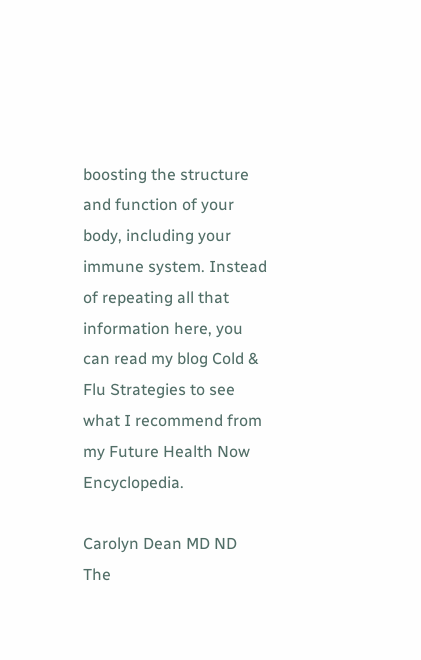boosting the structure and function of your body, including your immune system. Instead of repeating all that information here, you can read my blog Cold & Flu Strategies to see what I recommend from my Future Health Now Encyclopedia.

Carolyn Dean MD ND
The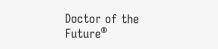Doctor of the Future®